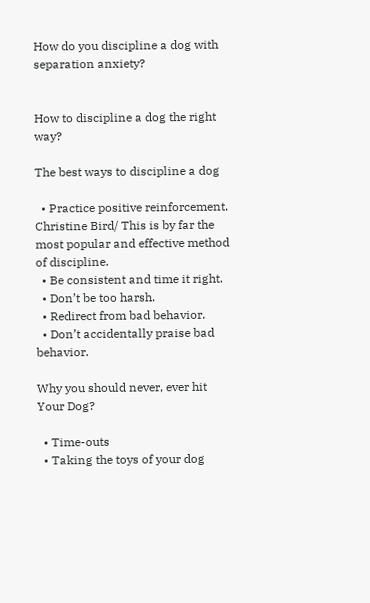How do you discipline a dog with separation anxiety?


How to discipline a dog the right way?

The best ways to discipline a dog

  • Practice positive reinforcement. Christine Bird/ This is by far the most popular and effective method of discipline.
  • Be consistent and time it right.
  • Don’t be too harsh.
  • Redirect from bad behavior.
  • Don’t accidentally praise bad behavior.

Why you should never, ever hit Your Dog?

  • Time-outs
  • Taking the toys of your dog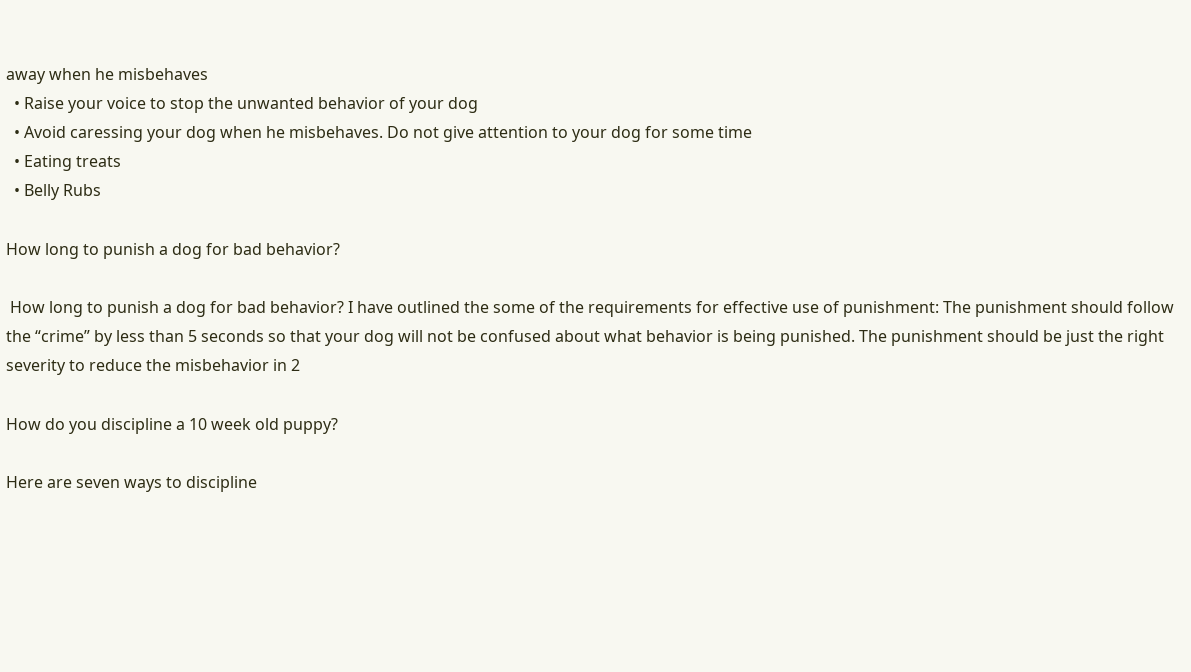away when he misbehaves
  • Raise your voice to stop the unwanted behavior of your dog
  • Avoid caressing your dog when he misbehaves. Do not give attention to your dog for some time
  • Eating treats
  • Belly Rubs

How long to punish a dog for bad behavior?

 How long to punish a dog for bad behavior? I have outlined the some of the requirements for effective use of punishment: The punishment should follow the “crime” by less than 5 seconds so that your dog will not be confused about what behavior is being punished. The punishment should be just the right severity to reduce the misbehavior in 2

How do you discipline a 10 week old puppy?

Here are seven ways to discipline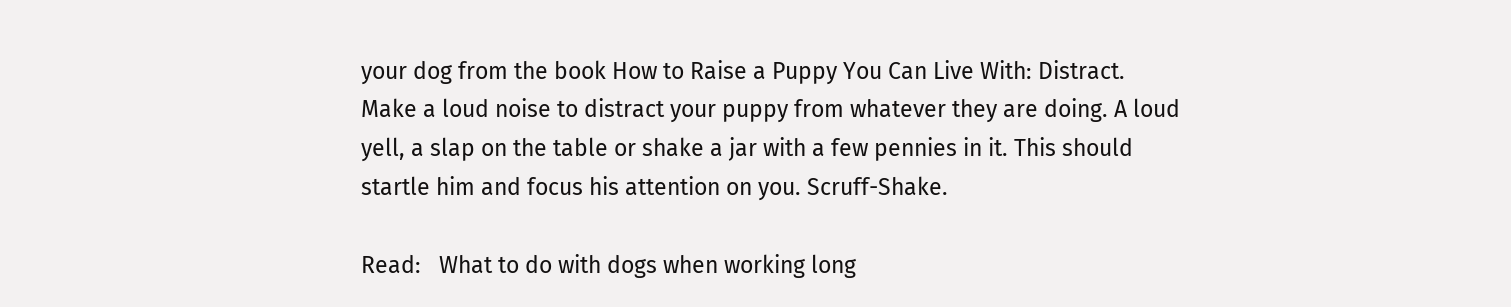your dog from the book How to Raise a Puppy You Can Live With: Distract. Make a loud noise to distract your puppy from whatever they are doing. A loud yell, a slap on the table or shake a jar with a few pennies in it. This should startle him and focus his attention on you. Scruff-Shake.

Read:   What to do with dogs when working long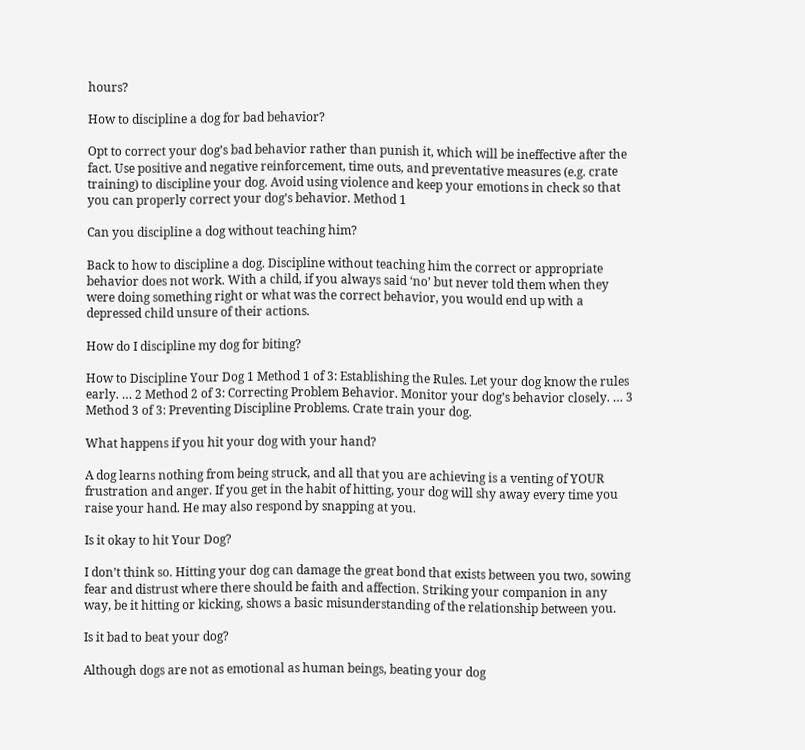hours?

How to discipline a dog for bad behavior?

Opt to correct your dog’s bad behavior rather than punish it, which will be ineffective after the fact. Use positive and negative reinforcement, time outs, and preventative measures (e.g. crate training) to discipline your dog. Avoid using violence and keep your emotions in check so that you can properly correct your dog’s behavior. Method 1

Can you discipline a dog without teaching him?

Back to how to discipline a dog. Discipline without teaching him the correct or appropriate behavior does not work. With a child, if you always said ‘no’ but never told them when they were doing something right or what was the correct behavior, you would end up with a depressed child unsure of their actions.

How do I discipline my dog for biting?

How to Discipline Your Dog 1 Method 1 of 3: Establishing the Rules. Let your dog know the rules early. … 2 Method 2 of 3: Correcting Problem Behavior. Monitor your dog’s behavior closely. … 3 Method 3 of 3: Preventing Discipline Problems. Crate train your dog.

What happens if you hit your dog with your hand?

A dog learns nothing from being struck, and all that you are achieving is a venting of YOUR frustration and anger. If you get in the habit of hitting, your dog will shy away every time you raise your hand. He may also respond by snapping at you.

Is it okay to hit Your Dog?

I don’t think so. Hitting your dog can damage the great bond that exists between you two, sowing fear and distrust where there should be faith and affection. Striking your companion in any way, be it hitting or kicking, shows a basic misunderstanding of the relationship between you.

Is it bad to beat your dog?

Although dogs are not as emotional as human beings, beating your dog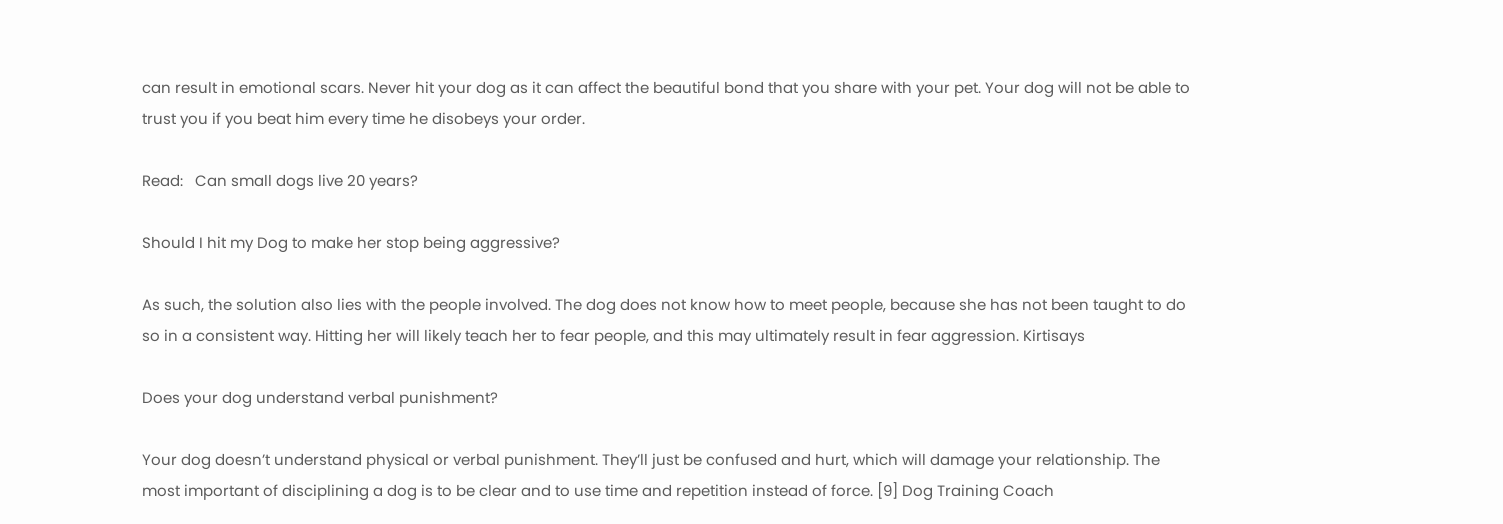can result in emotional scars. Never hit your dog as it can affect the beautiful bond that you share with your pet. Your dog will not be able to trust you if you beat him every time he disobeys your order.

Read:   Can small dogs live 20 years?

Should I hit my Dog to make her stop being aggressive?

As such, the solution also lies with the people involved. The dog does not know how to meet people, because she has not been taught to do so in a consistent way. Hitting her will likely teach her to fear people, and this may ultimately result in fear aggression. Kirtisays

Does your dog understand verbal punishment?

Your dog doesn’t understand physical or verbal punishment. They’ll just be confused and hurt, which will damage your relationship. The most important of disciplining a dog is to be clear and to use time and repetition instead of force. [9] Dog Training Coach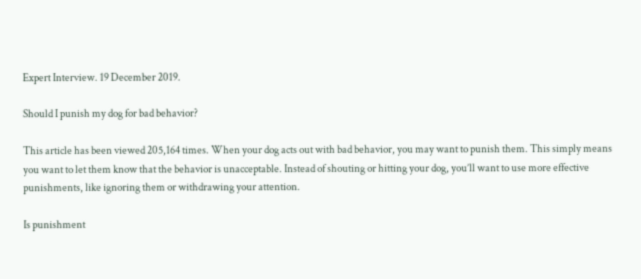Expert Interview. 19 December 2019.

Should I punish my dog for bad behavior?

This article has been viewed 205,164 times. When your dog acts out with bad behavior, you may want to punish them. This simply means you want to let them know that the behavior is unacceptable. Instead of shouting or hitting your dog, you’ll want to use more effective punishments, like ignoring them or withdrawing your attention.

Is punishment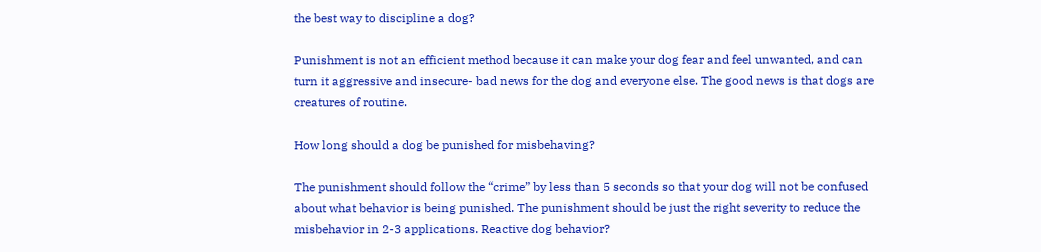the best way to discipline a dog?

Punishment is not an efficient method because it can make your dog fear and feel unwanted, and can turn it aggressive and insecure- bad news for the dog and everyone else. The good news is that dogs are creatures of routine.

How long should a dog be punished for misbehaving?

The punishment should follow the “crime” by less than 5 seconds so that your dog will not be confused about what behavior is being punished. The punishment should be just the right severity to reduce the misbehavior in 2-3 applications. Reactive dog behavior?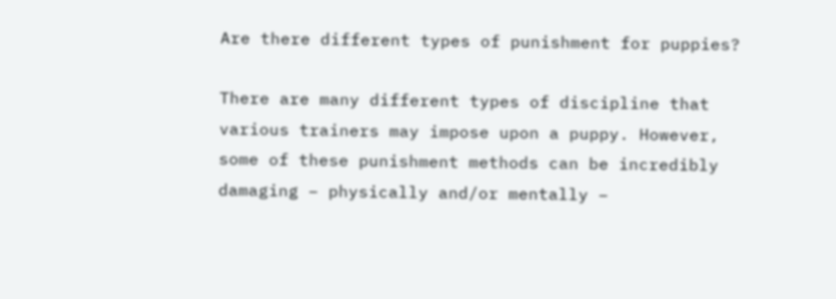Are there different types of punishment for puppies?

There are many different types of discipline that various trainers may impose upon a puppy. However, some of these punishment methods can be incredibly damaging – physically and/or mentally –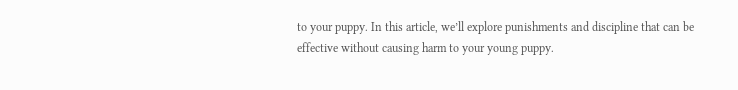to your puppy. In this article, we’ll explore punishments and discipline that can be effective without causing harm to your young puppy.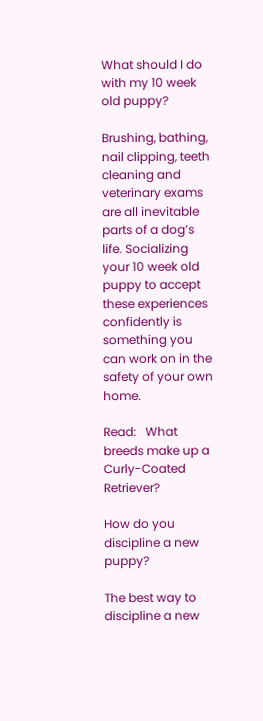What should I do with my 10 week old puppy?

Brushing, bathing, nail clipping, teeth cleaning and veterinary exams are all inevitable parts of a dog’s life. Socializing your 10 week old puppy to accept these experiences confidently is something you can work on in the safety of your own home.

Read:   What breeds make up a Curly-Coated Retriever?

How do you discipline a new puppy?

The best way to discipline a new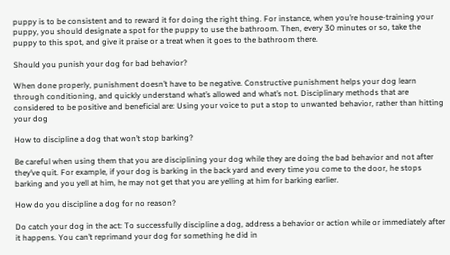puppy is to be consistent and to reward it for doing the right thing. For instance, when you’re house-training your puppy, you should designate a spot for the puppy to use the bathroom. Then, every 30 minutes or so, take the puppy to this spot, and give it praise or a treat when it goes to the bathroom there.

Should you punish your dog for bad behavior?

When done properly, punishment doesn’t have to be negative. Constructive punishment helps your dog learn through conditioning, and quickly understand what’s allowed and what’s not. Disciplinary methods that are considered to be positive and beneficial are: Using your voice to put a stop to unwanted behavior, rather than hitting your dog

How to discipline a dog that won’t stop barking?

Be careful when using them that you are disciplining your dog while they are doing the bad behavior and not after they’ve quit. For example, if your dog is barking in the back yard and every time you come to the door, he stops barking and you yell at him, he may not get that you are yelling at him for barking earlier.

How do you discipline a dog for no reason?

Do catch your dog in the act: To successfully discipline a dog, address a behavior or action while or immediately after it happens. You can’t reprimand your dog for something he did in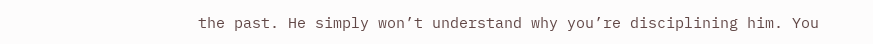the past. He simply won’t understand why you’re disciplining him. You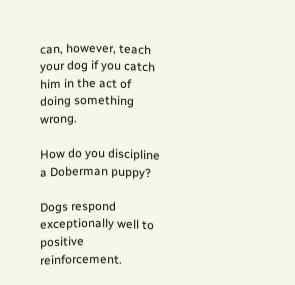can, however, teach your dog if you catch him in the act of doing something wrong.

How do you discipline a Doberman puppy?

Dogs respond exceptionally well to positive reinforcement.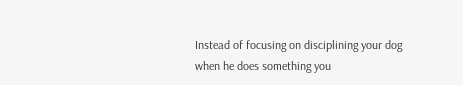Instead of focusing on disciplining your dog when he does something you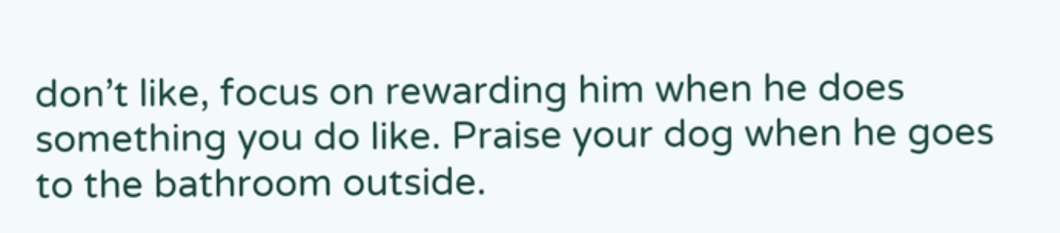don’t like, focus on rewarding him when he does something you do like. Praise your dog when he goes to the bathroom outside.